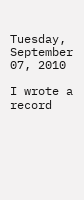Tuesday, September 07, 2010

I wrote a record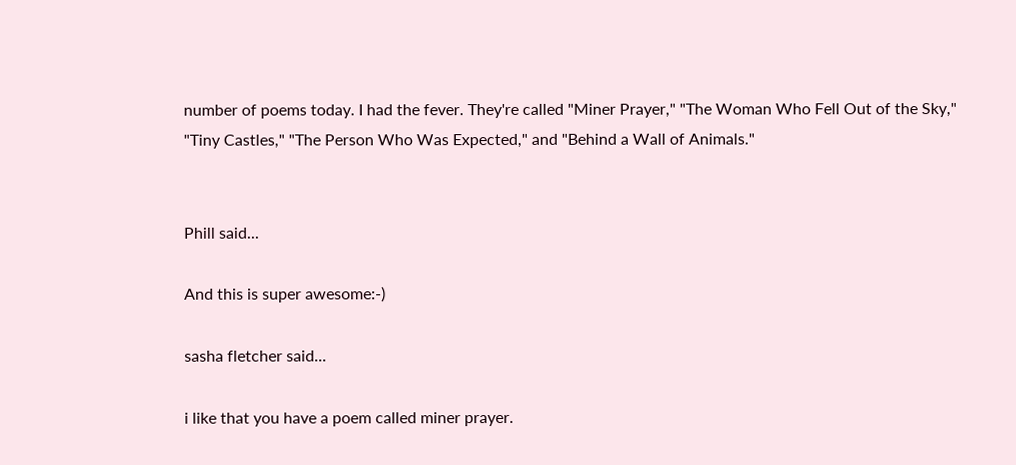number of poems today. I had the fever. They're called "Miner Prayer," "The Woman Who Fell Out of the Sky," "Tiny Castles," "The Person Who Was Expected," and "Behind a Wall of Animals."


Phill said...

And this is super awesome:-)

sasha fletcher said...

i like that you have a poem called miner prayer.